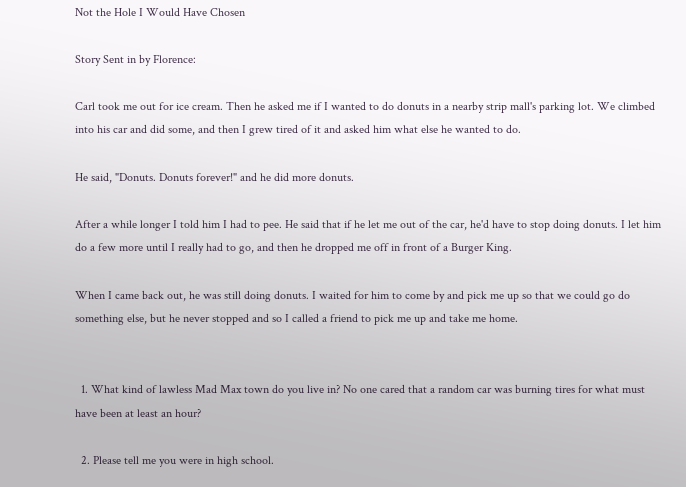Not the Hole I Would Have Chosen

Story Sent in by Florence:

Carl took me out for ice cream. Then he asked me if I wanted to do donuts in a nearby strip mall's parking lot. We climbed into his car and did some, and then I grew tired of it and asked him what else he wanted to do.

He said, "Donuts. Donuts forever!" and he did more donuts.

After a while longer I told him I had to pee. He said that if he let me out of the car, he'd have to stop doing donuts. I let him do a few more until I really had to go, and then he dropped me off in front of a Burger King.

When I came back out, he was still doing donuts. I waited for him to come by and pick me up so that we could go do something else, but he never stopped and so I called a friend to pick me up and take me home.


  1. What kind of lawless Mad Max town do you live in? No one cared that a random car was burning tires for what must have been at least an hour?

  2. Please tell me you were in high school.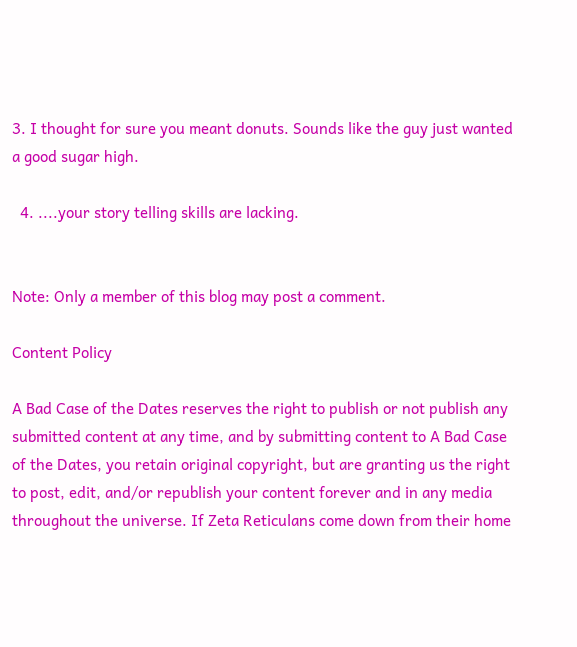3. I thought for sure you meant donuts. Sounds like the guy just wanted a good sugar high.

  4. ....your story telling skills are lacking.


Note: Only a member of this blog may post a comment.

Content Policy

A Bad Case of the Dates reserves the right to publish or not publish any submitted content at any time, and by submitting content to A Bad Case of the Dates, you retain original copyright, but are granting us the right to post, edit, and/or republish your content forever and in any media throughout the universe. If Zeta Reticulans come down from their home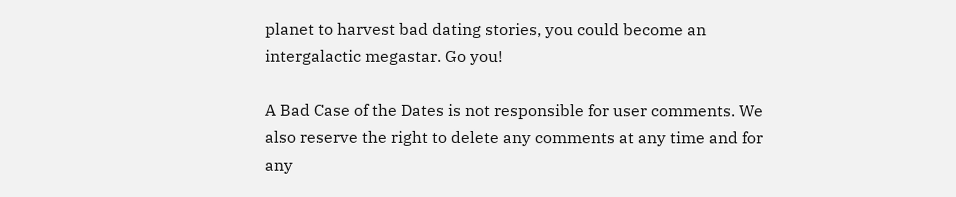planet to harvest bad dating stories, you could become an intergalactic megastar. Go you!

A Bad Case of the Dates is not responsible for user comments. We also reserve the right to delete any comments at any time and for any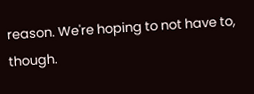reason. We're hoping to not have to, though.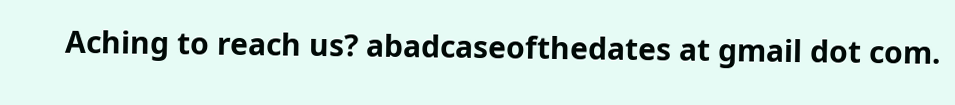Aching to reach us? abadcaseofthedates at gmail dot com.